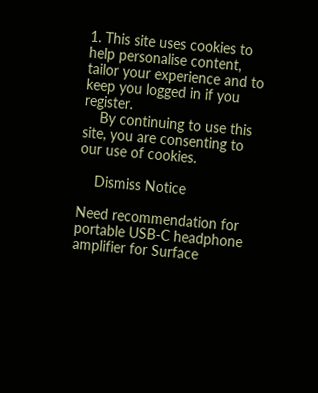1. This site uses cookies to help personalise content, tailor your experience and to keep you logged in if you register.
    By continuing to use this site, you are consenting to our use of cookies.

    Dismiss Notice

Need recommendation for portable USB-C headphone amplifier for Surface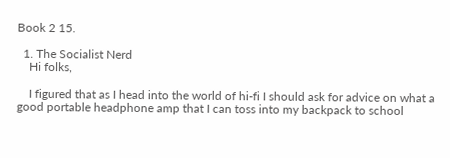Book 2 15.

  1. The Socialist Nerd
    Hi folks,

    I figured that as I head into the world of hi-fi I should ask for advice on what a good portable headphone amp that I can toss into my backpack to school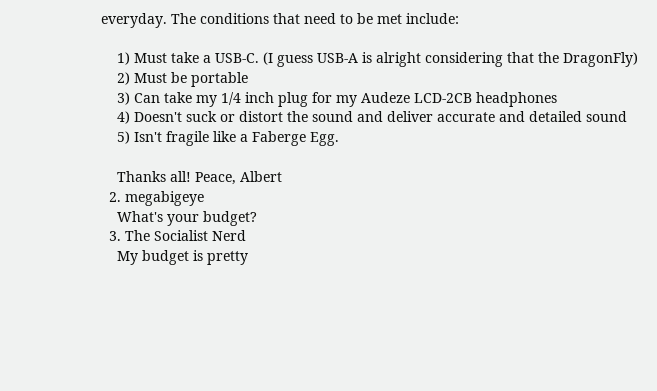everyday. The conditions that need to be met include:

    1) Must take a USB-C. (I guess USB-A is alright considering that the DragonFly)
    2) Must be portable
    3) Can take my 1/4 inch plug for my Audeze LCD-2CB headphones
    4) Doesn't suck or distort the sound and deliver accurate and detailed sound
    5) Isn't fragile like a Faberge Egg.

    Thanks all! Peace, Albert
  2. megabigeye
    What's your budget?
  3. The Socialist Nerd
    My budget is pretty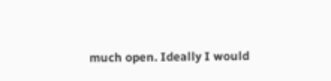much open. Ideally I would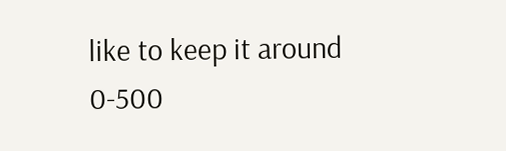like to keep it around 0-500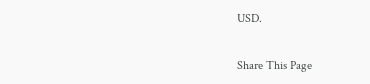USD.

Share This Page